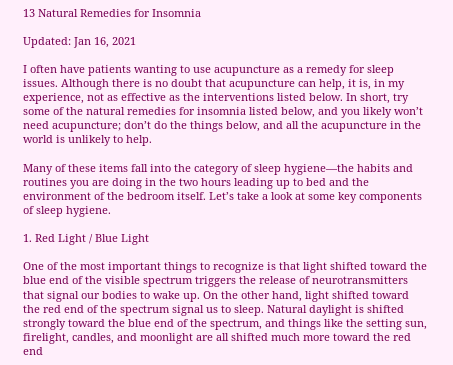13 Natural Remedies for Insomnia

Updated: Jan 16, 2021

I often have patients wanting to use acupuncture as a remedy for sleep issues. Although there is no doubt that acupuncture can help, it is, in my experience, not as effective as the interventions listed below. In short, try some of the natural remedies for insomnia listed below, and you likely won’t need acupuncture; don’t do the things below, and all the acupuncture in the world is unlikely to help.

Many of these items fall into the category of sleep hygiene—the habits and routines you are doing in the two hours leading up to bed and the environment of the bedroom itself. Let’s take a look at some key components of sleep hygiene.

1. Red Light / Blue Light

One of the most important things to recognize is that light shifted toward the blue end of the visible spectrum triggers the release of neurotransmitters that signal our bodies to wake up. On the other hand, light shifted toward the red end of the spectrum signal us to sleep. Natural daylight is shifted strongly toward the blue end of the spectrum, and things like the setting sun, firelight, candles, and moonlight are all shifted much more toward the red end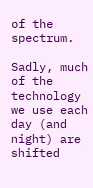of the spectrum.

Sadly, much of the technology we use each day (and night) are shifted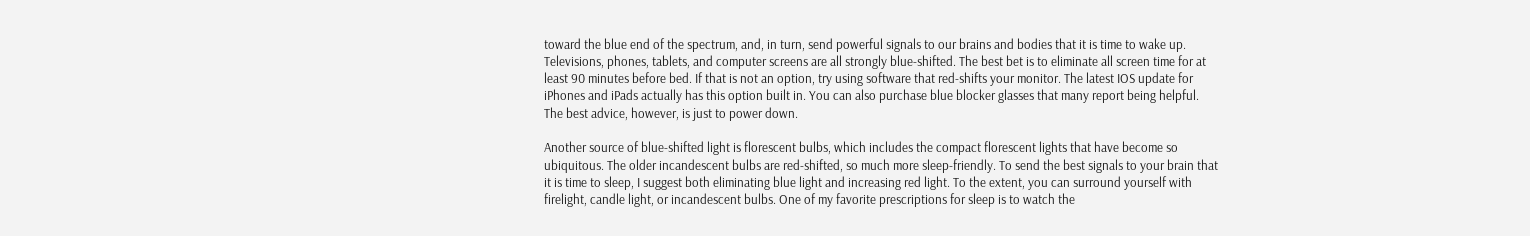toward the blue end of the spectrum, and, in turn, send powerful signals to our brains and bodies that it is time to wake up. Televisions, phones, tablets, and computer screens are all strongly blue-shifted. The best bet is to eliminate all screen time for at least 90 minutes before bed. If that is not an option, try using software that red-shifts your monitor. The latest IOS update for iPhones and iPads actually has this option built in. You can also purchase blue blocker glasses that many report being helpful. The best advice, however, is just to power down.

Another source of blue-shifted light is florescent bulbs, which includes the compact florescent lights that have become so ubiquitous. The older incandescent bulbs are red-shifted, so much more sleep-friendly. To send the best signals to your brain that it is time to sleep, I suggest both eliminating blue light and increasing red light. To the extent, you can surround yourself with firelight, candle light, or incandescent bulbs. One of my favorite prescriptions for sleep is to watch the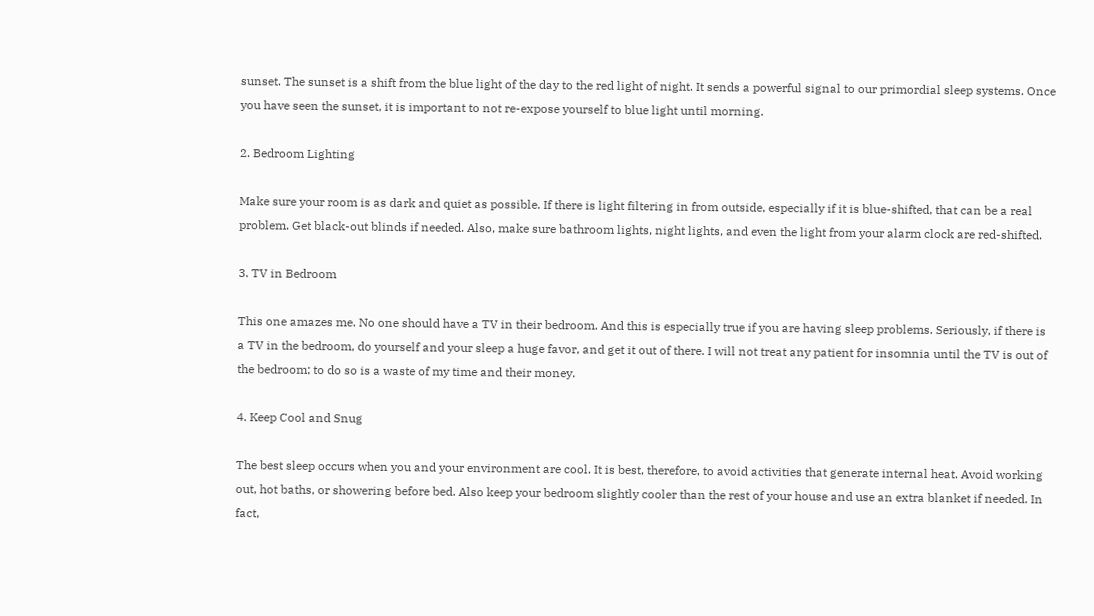sunset. The sunset is a shift from the blue light of the day to the red light of night. It sends a powerful signal to our primordial sleep systems. Once you have seen the sunset, it is important to not re-expose yourself to blue light until morning.

2. Bedroom Lighting

Make sure your room is as dark and quiet as possible. If there is light filtering in from outside, especially if it is blue-shifted, that can be a real problem. Get black-out blinds if needed. Also, make sure bathroom lights, night lights, and even the light from your alarm clock are red-shifted.

3. TV in Bedroom

This one amazes me. No one should have a TV in their bedroom. And this is especially true if you are having sleep problems. Seriously, if there is a TV in the bedroom, do yourself and your sleep a huge favor, and get it out of there. I will not treat any patient for insomnia until the TV is out of the bedroom; to do so is a waste of my time and their money.

4. Keep Cool and Snug

The best sleep occurs when you and your environment are cool. It is best, therefore, to avoid activities that generate internal heat. Avoid working out, hot baths, or showering before bed. Also keep your bedroom slightly cooler than the rest of your house and use an extra blanket if needed. In fact,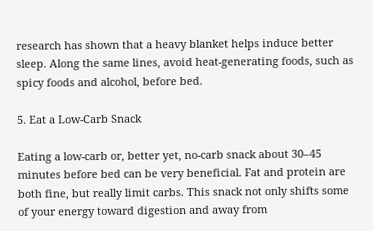research has shown that a heavy blanket helps induce better sleep. Along the same lines, avoid heat-generating foods, such as spicy foods and alcohol, before bed.

5. Eat a Low-Carb Snack

Eating a low-carb or, better yet, no-carb snack about 30–45 minutes before bed can be very beneficial. Fat and protein are both fine, but really limit carbs. This snack not only shifts some of your energy toward digestion and away from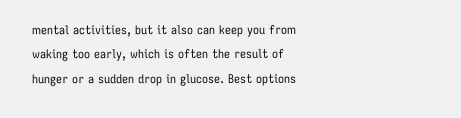mental activities, but it also can keep you from waking too early, which is often the result of hunger or a sudden drop in glucose. Best options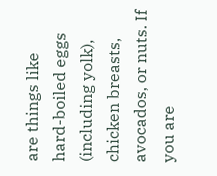are things like hard-boiled eggs (including yolk), chicken breasts, avocados, or nuts. If you are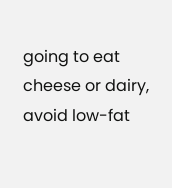going to eat cheese or dairy, avoid low-fat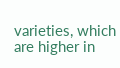varieties, which are higher in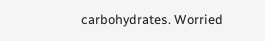carbohydrates. Worried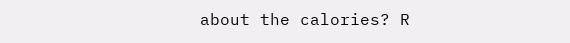about the calories? R